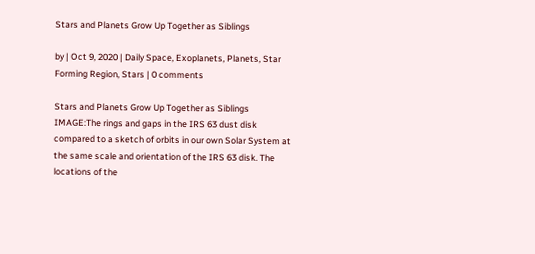Stars and Planets Grow Up Together as Siblings

by | Oct 9, 2020 | Daily Space, Exoplanets, Planets, Star Forming Region, Stars | 0 comments

Stars and Planets Grow Up Together as Siblings
IMAGE:The rings and gaps in the IRS 63 dust disk compared to a sketch of orbits in our own Solar System at the same scale and orientation of the IRS 63 disk. The locations of the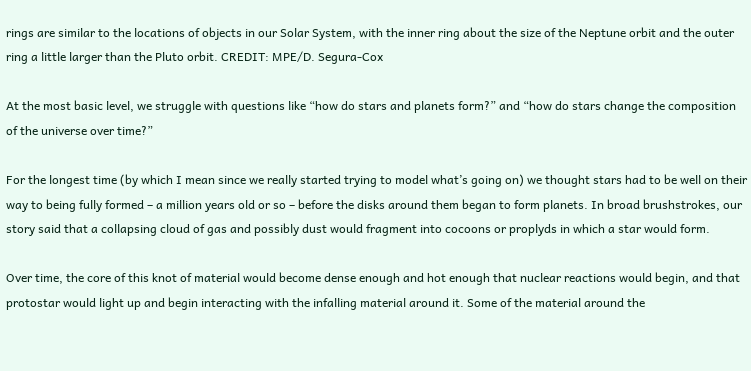rings are similar to the locations of objects in our Solar System, with the inner ring about the size of the Neptune orbit and the outer ring a little larger than the Pluto orbit. CREDIT: MPE/D. Segura-Cox

At the most basic level, we struggle with questions like “how do stars and planets form?” and “how do stars change the composition of the universe over time?”

For the longest time (by which I mean since we really started trying to model what’s going on) we thought stars had to be well on their way to being fully formed – a million years old or so – before the disks around them began to form planets. In broad brushstrokes, our story said that a collapsing cloud of gas and possibly dust would fragment into cocoons or proplyds in which a star would form.

Over time, the core of this knot of material would become dense enough and hot enough that nuclear reactions would begin, and that protostar would light up and begin interacting with the infalling material around it. Some of the material around the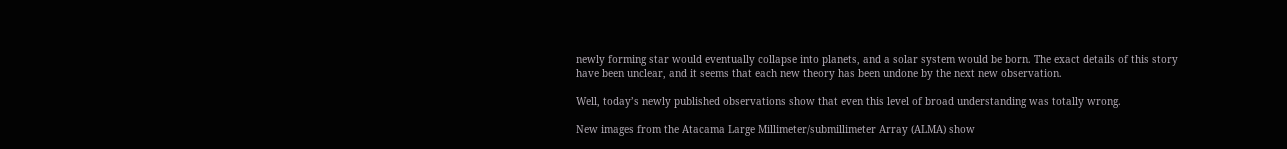newly forming star would eventually collapse into planets, and a solar system would be born. The exact details of this story have been unclear, and it seems that each new theory has been undone by the next new observation.

Well, today’s newly published observations show that even this level of broad understanding was totally wrong.

New images from the Atacama Large Millimeter/submillimeter Array (ALMA) show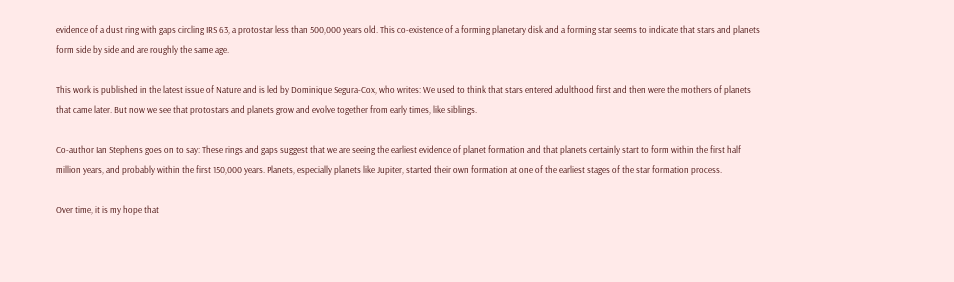evidence of a dust ring with gaps circling IRS 63, a protostar less than 500,000 years old. This co-existence of a forming planetary disk and a forming star seems to indicate that stars and planets form side by side and are roughly the same age.

This work is published in the latest issue of Nature and is led by Dominique Segura-Cox, who writes: We used to think that stars entered adulthood first and then were the mothers of planets that came later. But now we see that protostars and planets grow and evolve together from early times, like siblings.

Co-author Ian Stephens goes on to say: These rings and gaps suggest that we are seeing the earliest evidence of planet formation and that planets certainly start to form within the first half million years, and probably within the first 150,000 years. Planets, especially planets like Jupiter, started their own formation at one of the earliest stages of the star formation process.

Over time, it is my hope that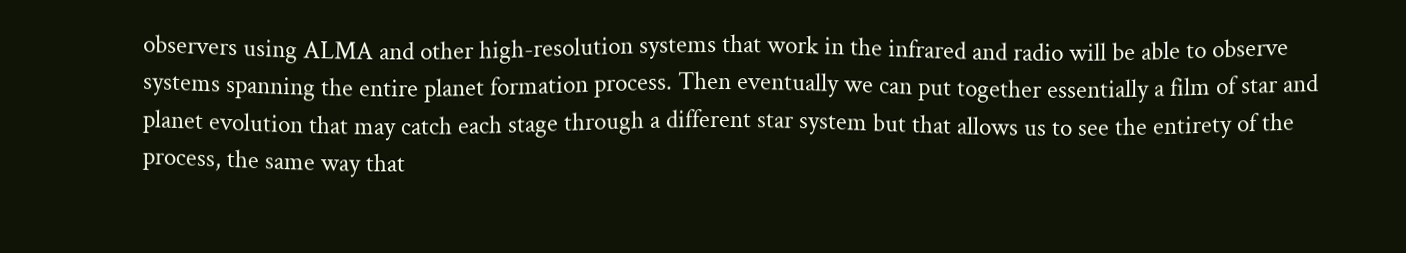observers using ALMA and other high-resolution systems that work in the infrared and radio will be able to observe systems spanning the entire planet formation process. Then eventually we can put together essentially a film of star and planet evolution that may catch each stage through a different star system but that allows us to see the entirety of the process, the same way that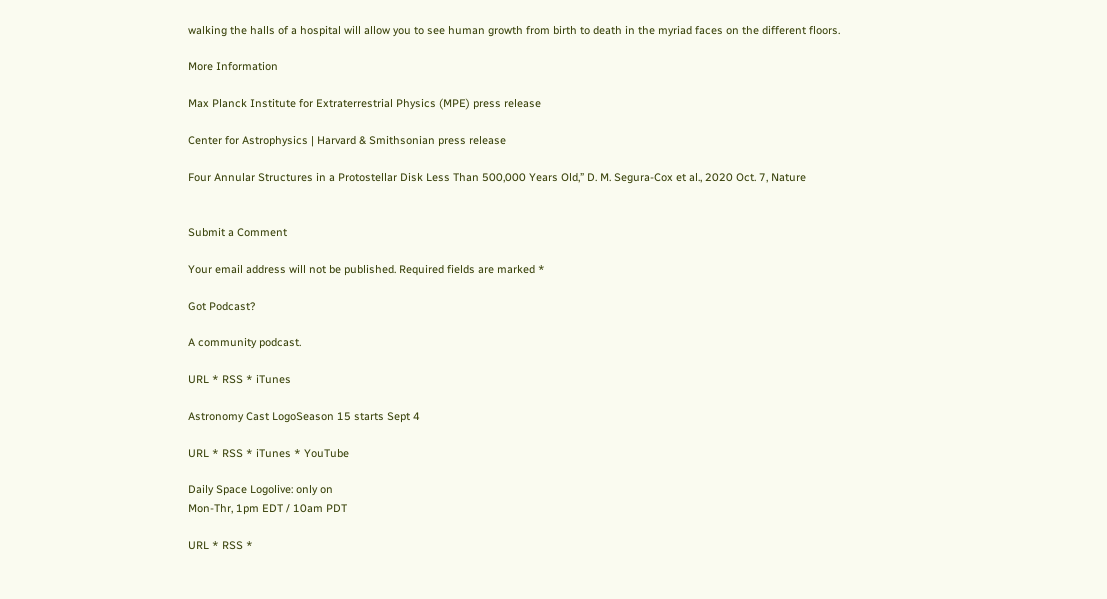walking the halls of a hospital will allow you to see human growth from birth to death in the myriad faces on the different floors.

More Information

Max Planck Institute for Extraterrestrial Physics (MPE) press release

Center for Astrophysics | Harvard & Smithsonian press release

Four Annular Structures in a Protostellar Disk Less Than 500,000 Years Old,” D. M. Segura-Cox et al., 2020 Oct. 7, Nature


Submit a Comment

Your email address will not be published. Required fields are marked *

Got Podcast?

A community podcast.

URL * RSS * iTunes

Astronomy Cast LogoSeason 15 starts Sept 4

URL * RSS * iTunes * YouTube

Daily Space Logolive: only on
Mon-Thr, 1pm EDT / 10am PDT

URL * RSS *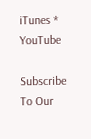iTunes * YouTube

Subscribe To Our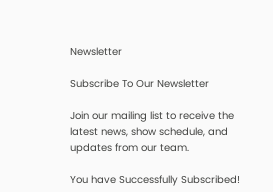Newsletter

Subscribe To Our Newsletter

Join our mailing list to receive the latest news, show schedule, and updates from our team.

You have Successfully Subscribed!